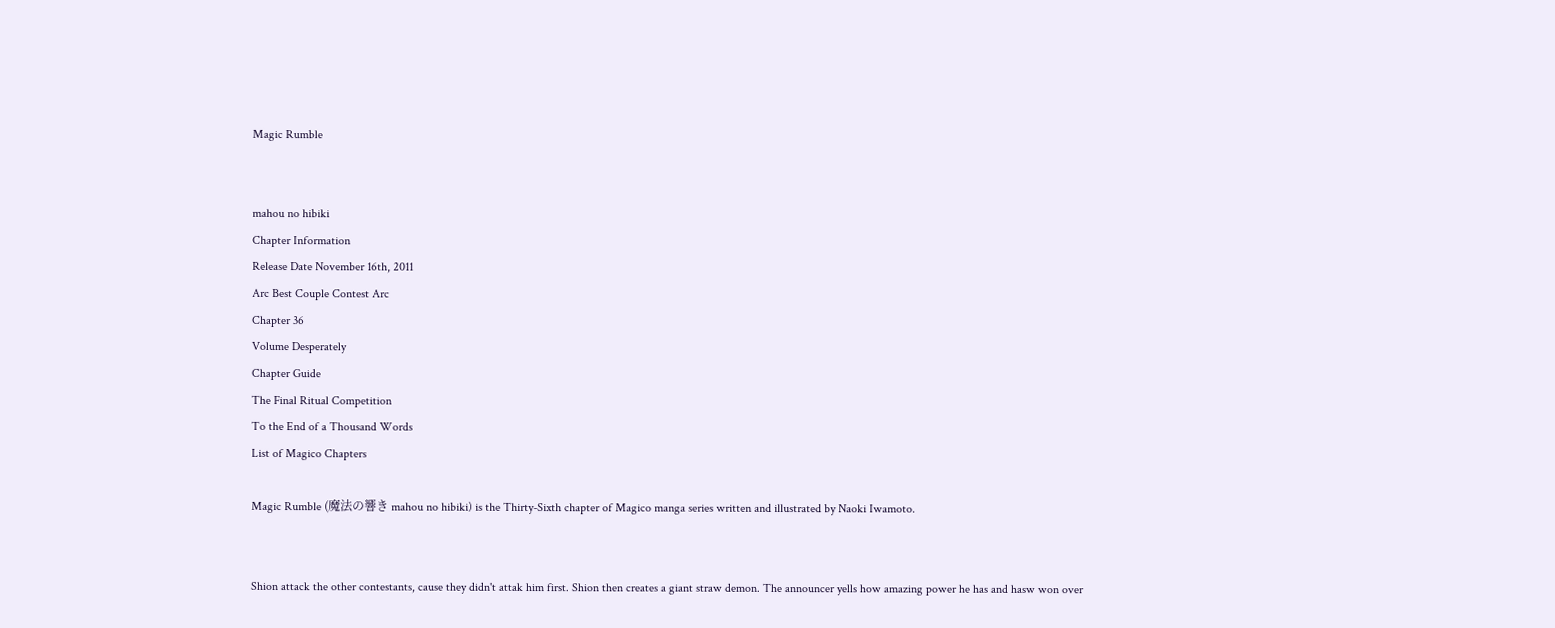Magic Rumble


mahou no hibiki
Chapter Information
Release Date November 16th, 2011
Arc Best Couple Contest Arc
Chapter 36
Volume Desperately
Chapter Guide
The Final Ritual Competition
To the End of a Thousand Words
List of Magico Chapters

Magic Rumble (魔法の響き mahou no hibiki) is the Thirty-Sixth chapter of Magico manga series written and illustrated by Naoki Iwamoto.


Shion attack the other contestants, cause they didn't attak him first. Shion then creates a giant straw demon. The announcer yells how amazing power he has and hasw won over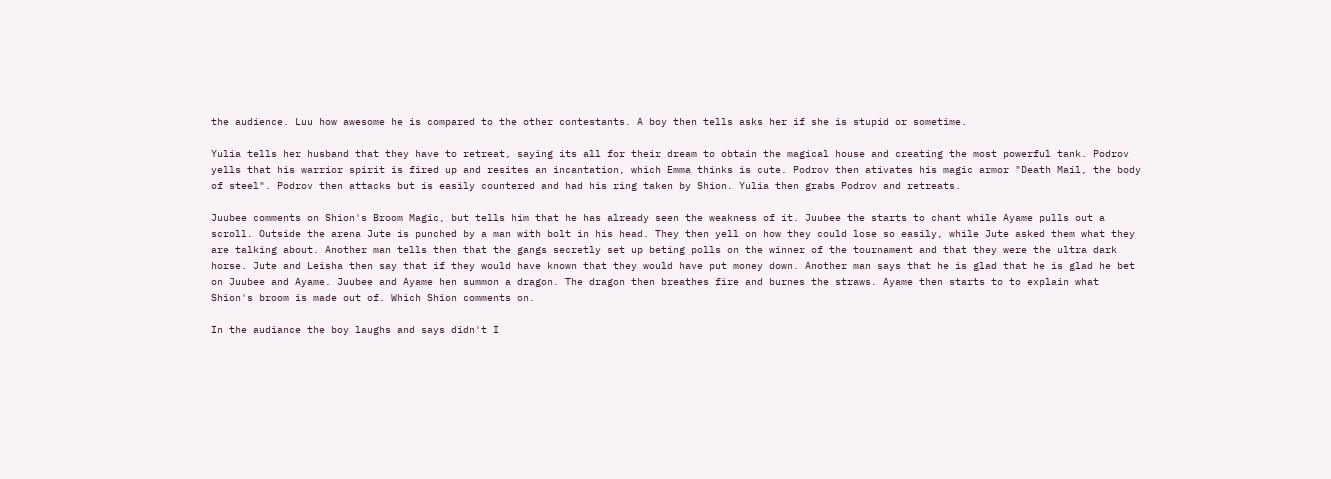the audience. Luu how awesome he is compared to the other contestants. A boy then tells asks her if she is stupid or sometime.

Yulia tells her husband that they have to retreat, saying its all for their dream to obtain the magical house and creating the most powerful tank. Podrov yells that his warrior spirit is fired up and resites an incantation, which Emma thinks is cute. Podrov then ativates his magic armor "Death Mail, the body of steel". Podrov then attacks but is easily countered and had his ring taken by Shion. Yulia then grabs Podrov and retreats.

Juubee comments on Shion's Broom Magic, but tells him that he has already seen the weakness of it. Juubee the starts to chant while Ayame pulls out a scroll. Outside the arena Jute is punched by a man with bolt in his head. They then yell on how they could lose so easily, while Jute asked them what they are talking about. Another man tells then that the gangs secretly set up beting polls on the winner of the tournament and that they were the ultra dark horse. Jute and Leisha then say that if they would have known that they would have put money down. Another man says that he is glad that he is glad he bet on Juubee and Ayame. Juubee and Ayame hen summon a dragon. The dragon then breathes fire and burnes the straws. Ayame then starts to to explain what Shion's broom is made out of. Which Shion comments on.

In the audiance the boy laughs and says didn't I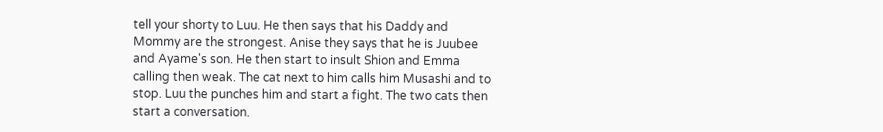tell your shorty to Luu. He then says that his Daddy and Mommy are the strongest. Anise they says that he is Juubee and Ayame's son. He then start to insult Shion and Emma calling then weak. The cat next to him calls him Musashi and to stop. Luu the punches him and start a fight. The two cats then start a conversation.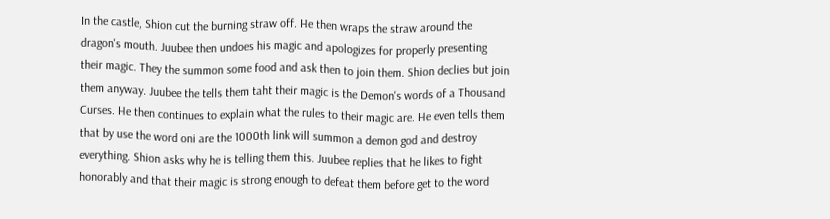In the castle, Shion cut the burning straw off. He then wraps the straw around the dragon's mouth. Juubee then undoes his magic and apologizes for properly presenting their magic. They the summon some food and ask then to join them. Shion declies but join them anyway. Juubee the tells them taht their magic is the Demon's words of a Thousand Curses. He then continues to explain what the rules to their magic are. He even tells them that by use the word oni are the 1000th link will summon a demon god and destroy everything. Shion asks why he is telling them this. Juubee replies that he likes to fight honorably and that their magic is strong enough to defeat them before get to the word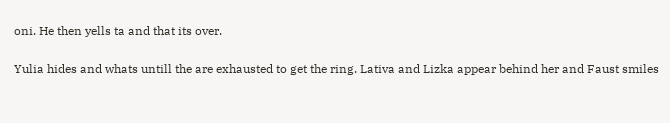oni. He then yells ta and that its over.

Yulia hides and whats untill the are exhausted to get the ring. Lativa and Lizka appear behind her and Faust smiles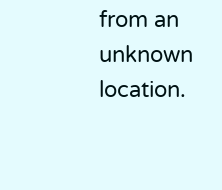from an unknown location.